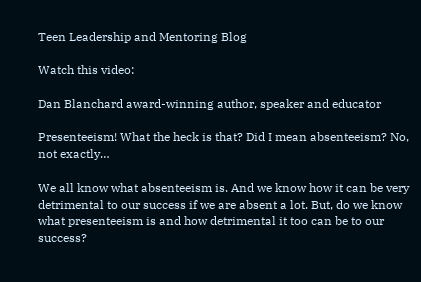Teen Leadership and Mentoring Blog

Watch this video:

Dan Blanchard award-winning author, speaker and educator

Presenteeism! What the heck is that? Did I mean absenteeism? No, not exactly…

We all know what absenteeism is. And we know how it can be very detrimental to our success if we are absent a lot. But, do we know what presenteeism is and how detrimental it too can be to our success?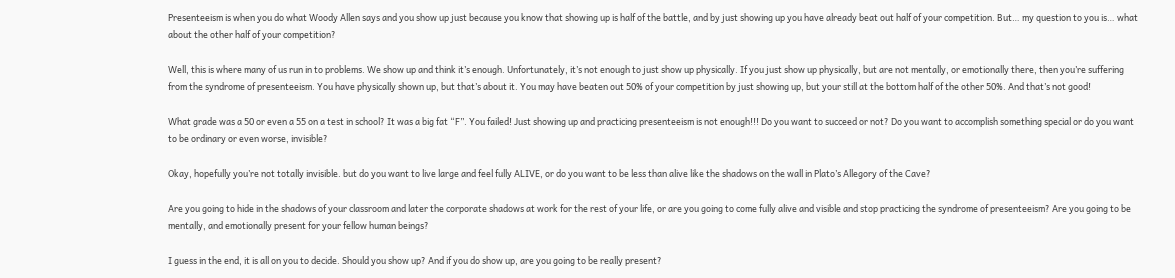Presenteeism is when you do what Woody Allen says and you show up just because you know that showing up is half of the battle, and by just showing up you have already beat out half of your competition. But… my question to you is… what about the other half of your competition?

Well, this is where many of us run in to problems. We show up and think it’s enough. Unfortunately, it’s not enough to just show up physically. If you just show up physically, but are not mentally, or emotionally there, then you’re suffering from the syndrome of presenteeism. You have physically shown up, but that’s about it. You may have beaten out 50% of your competition by just showing up, but your still at the bottom half of the other 50%. And that’s not good!

What grade was a 50 or even a 55 on a test in school? It was a big fat “F”. You failed! Just showing up and practicing presenteeism is not enough!!! Do you want to succeed or not? Do you want to accomplish something special or do you want to be ordinary or even worse, invisible?

Okay, hopefully you’re not totally invisible. but do you want to live large and feel fully ALIVE, or do you want to be less than alive like the shadows on the wall in Plato’s Allegory of the Cave?

Are you going to hide in the shadows of your classroom and later the corporate shadows at work for the rest of your life, or are you going to come fully alive and visible and stop practicing the syndrome of presenteeism? Are you going to be mentally, and emotionally present for your fellow human beings?

I guess in the end, it is all on you to decide. Should you show up? And if you do show up, are you going to be really present?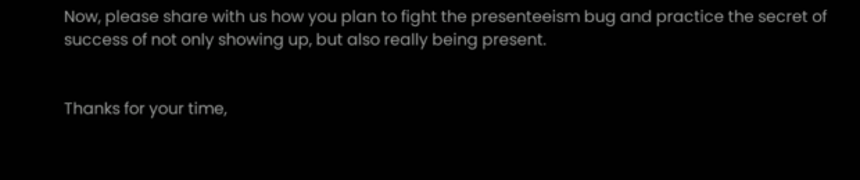Now, please share with us how you plan to fight the presenteeism bug and practice the secret of success of not only showing up, but also really being present.


Thanks for your time,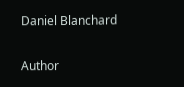Daniel Blanchard

Author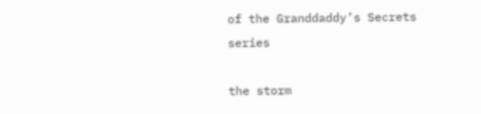of the Granddaddy’s Secrets series

the storm